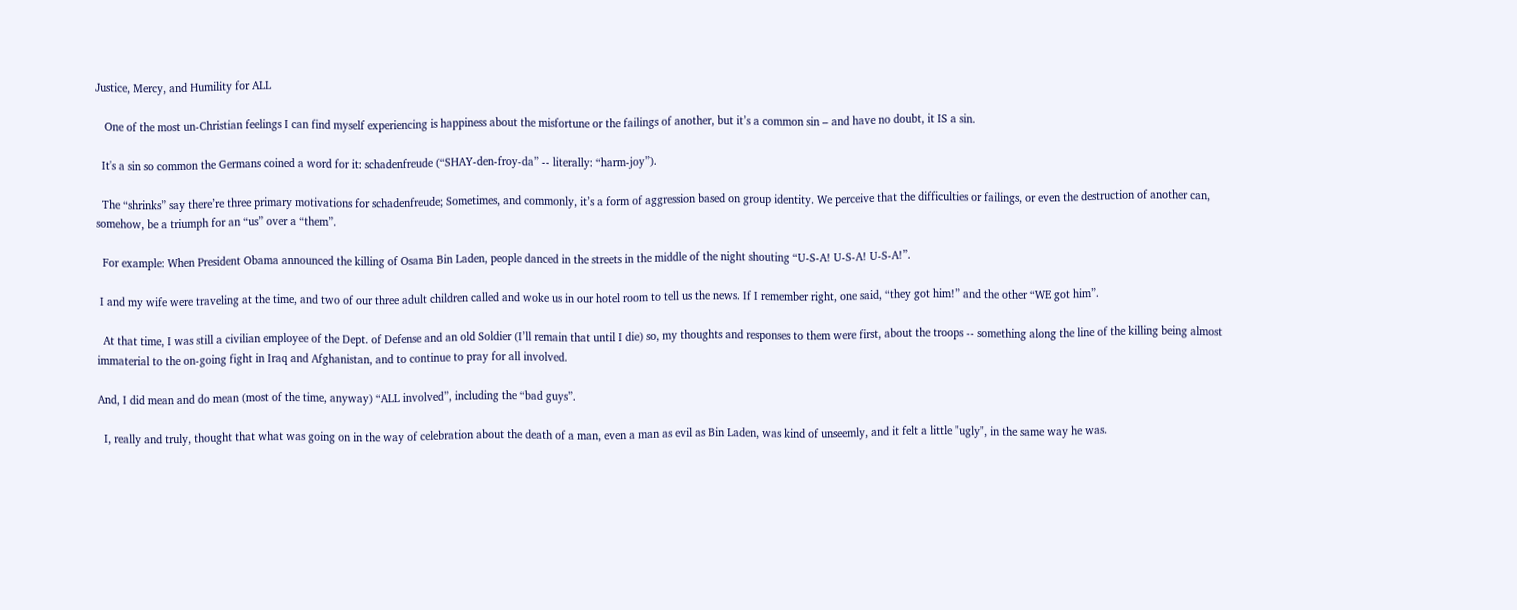Justice, Mercy, and Humility for ALL

   One of the most un-Christian feelings I can find myself experiencing is happiness about the misfortune or the failings of another, but it’s a common sin – and have no doubt, it IS a sin.

  It's a sin so common the Germans coined a word for it: schadenfreude (“SHAY-den-froy-da” -- literally: “harm-joy”).

  The “shrinks” say there’re three primary motivations for schadenfreude; Sometimes, and commonly, it’s a form of aggression based on group identity. We perceive that the difficulties or failings, or even the destruction of another can, somehow, be a triumph for an “us” over a “them”.

  For example: When President Obama announced the killing of Osama Bin Laden, people danced in the streets in the middle of the night shouting “U-S-A! U-S-A! U-S-A!”.

 I and my wife were traveling at the time, and two of our three adult children called and woke us in our hotel room to tell us the news. If I remember right, one said, “they got him!” and the other “WE got him”.

  At that time, I was still a civilian employee of the Dept. of Defense and an old Soldier (I’ll remain that until I die) so, my thoughts and responses to them were first, about the troops -- something along the line of the killing being almost immaterial to the on-going fight in Iraq and Afghanistan, and to continue to pray for all involved.

And, I did mean and do mean (most of the time, anyway) “ALL involved”, including the “bad guys”.

  I, really and truly, thought that what was going on in the way of celebration about the death of a man, even a man as evil as Bin Laden, was kind of unseemly, and it felt a little "ugly", in the same way he was.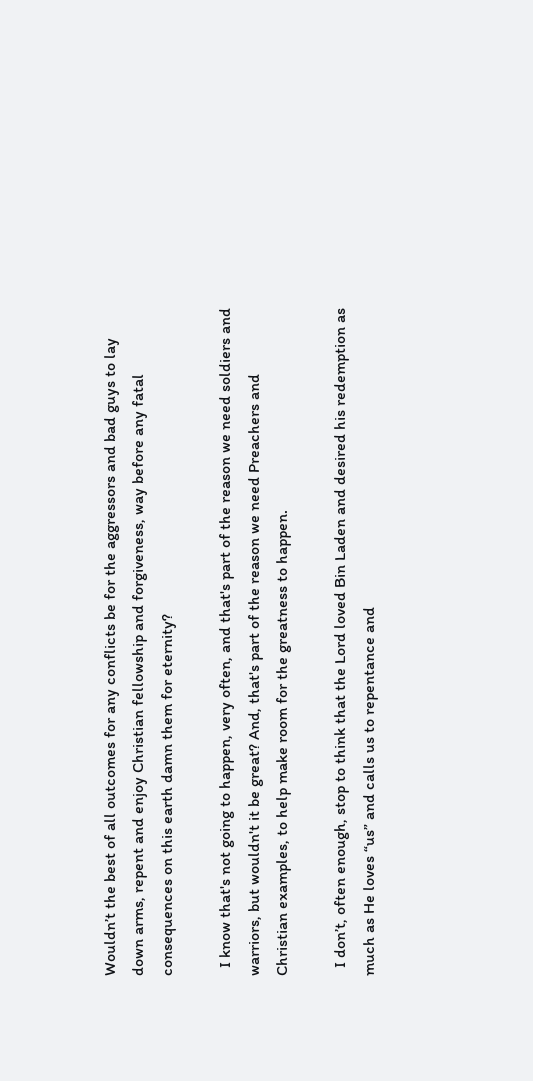Wouldn’t the best of all outcomes for any conflicts be for the aggressors and bad guys to lay down arms, repent and enjoy Christian fellowship and forgiveness, way before any fatal consequences on this earth damn them for eternity?

  I know that's not going to happen, very often, and that's part of the reason we need soldiers and warriors, but wouldn't it be great? And, that's part of the reason we need Preachers and Christian examples, to help make room for the greatness to happen.

  I don’t, often enough, stop to think that the Lord loved Bin Laden and desired his redemption as much as He loves “us” and calls us to repentance and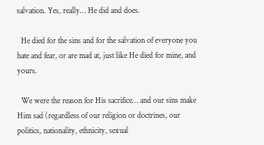salvation. Yes, really… He did and does.

  He died for the sins and for the salvation of everyone you hate and fear, or are mad at, just like He died for mine, and yours.

  We were the reason for His sacrifice… and our sins make Him sad (regardless of our religion or doctrines, our politics, nationality, ethnicity, sexual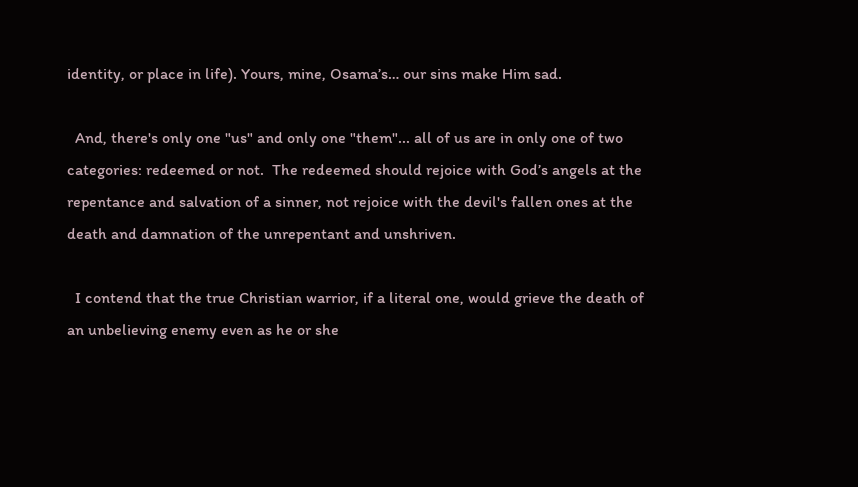identity, or place in life). Yours, mine, Osama’s… our sins make Him sad.

  And, there's only one "us" and only one "them"... all of us are in only one of two categories: redeemed or not.  The redeemed should rejoice with God’s angels at the repentance and salvation of a sinner, not rejoice with the devil's fallen ones at the death and damnation of the unrepentant and unshriven.

  I contend that the true Christian warrior, if a literal one, would grieve the death of an unbelieving enemy even as he or she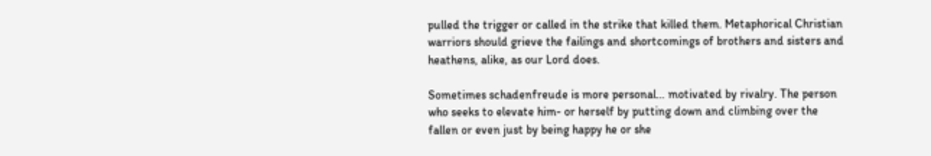pulled the trigger or called in the strike that killed them. Metaphorical Christian warriors should grieve the failings and shortcomings of brothers and sisters and heathens, alike, as our Lord does.

Sometimes schadenfreude is more personal… motivated by rivalry. The person who seeks to elevate him- or herself by putting down and climbing over the fallen or even just by being happy he or she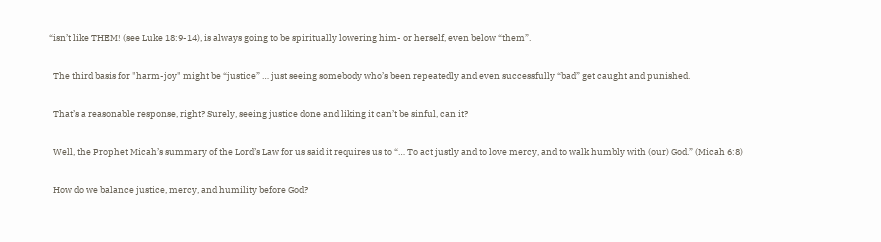“isn’t like THEM! (see Luke 18:9-14), is always going to be spiritually lowering him- or herself, even below “them”.

  The third basis for "harm-joy" might be “justice” … just seeing somebody who’s been repeatedly and even successfully “bad” get caught and punished.

  That’s a reasonable response, right? Surely, seeing justice done and liking it can’t be sinful, can it?

  Well, the Prophet Micah’s summary of the Lord’s Law for us said it requires us to “… To act justly and to love mercy, and to walk humbly with (our) God.” (Micah 6:8)

  How do we balance justice, mercy, and humility before God?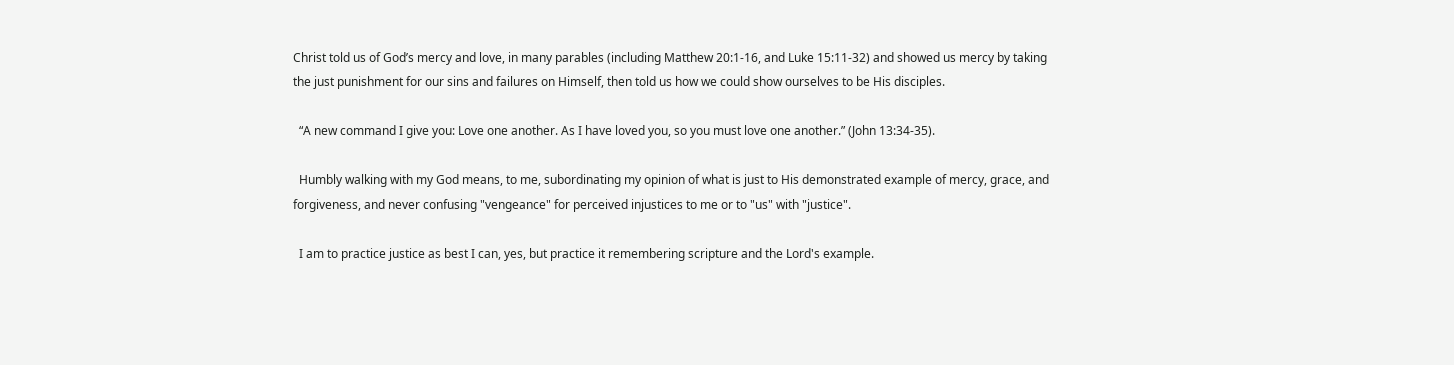Christ told us of God’s mercy and love, in many parables (including Matthew 20:1-16, and Luke 15:11-32) and showed us mercy by taking the just punishment for our sins and failures on Himself, then told us how we could show ourselves to be His disciples.

  “A new command I give you: Love one another. As I have loved you, so you must love one another.” (John 13:34-35).

  Humbly walking with my God means, to me, subordinating my opinion of what is just to His demonstrated example of mercy, grace, and forgiveness, and never confusing "vengeance" for perceived injustices to me or to "us" with "justice".

  I am to practice justice as best I can, yes, but practice it remembering scripture and the Lord's example.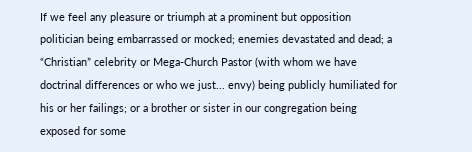If we feel any pleasure or triumph at a prominent but opposition politician being embarrassed or mocked; enemies devastated and dead; a “Christian” celebrity or Mega-Church Pastor (with whom we have doctrinal differences or who we just... envy) being publicly humiliated for his or her failings; or a brother or sister in our congregation being exposed for some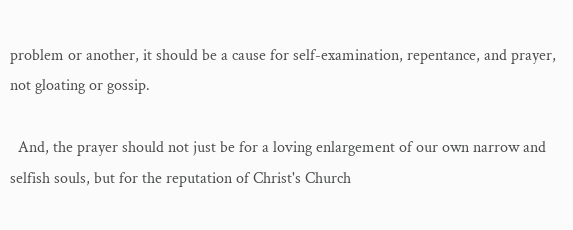problem or another, it should be a cause for self-examination, repentance, and prayer, not gloating or gossip.

  And, the prayer should not just be for a loving enlargement of our own narrow and selfish souls, but for the reputation of Christ's Church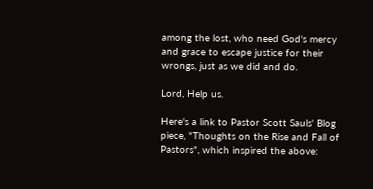among the lost, who need God's mercy and grace to escape justice for their wrongs, just as we did and do.

Lord, Help us.

Here's a link to Pastor Scott Sauls' Blog piece, "Thoughts on the Rise and Fall of Pastors", which inspired the above: